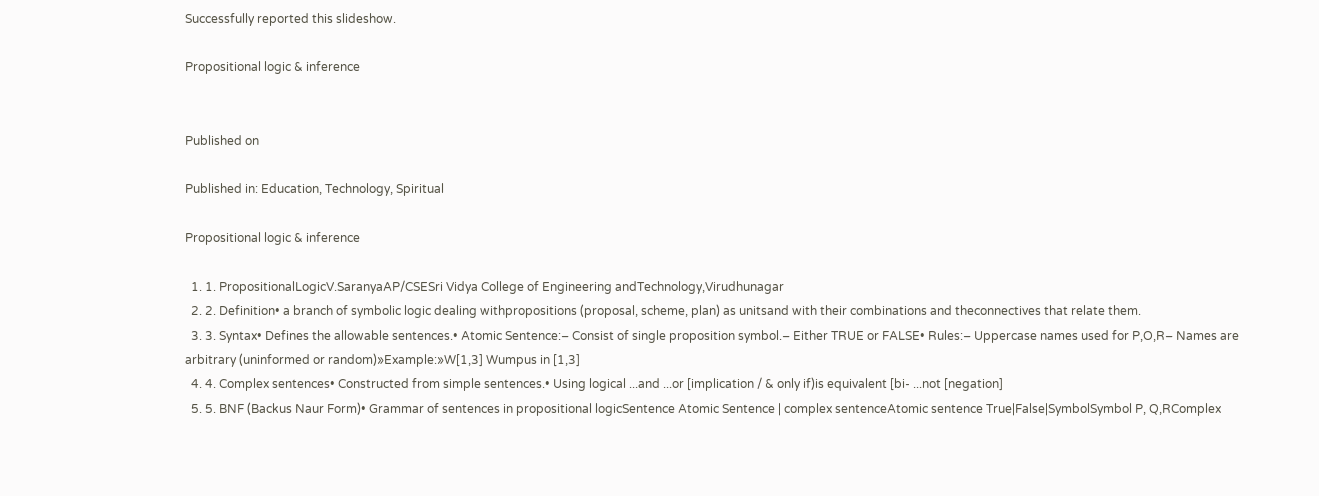Successfully reported this slideshow.

Propositional logic & inference


Published on

Published in: Education, Technology, Spiritual

Propositional logic & inference

  1. 1. PropositionalLogicV.SaranyaAP/CSESri Vidya College of Engineering andTechnology,Virudhunagar
  2. 2. Definition• a branch of symbolic logic dealing withpropositions (proposal, scheme, plan) as unitsand with their combinations and theconnectives that relate them.
  3. 3. Syntax• Defines the allowable sentences.• Atomic Sentence:– Consist of single proposition symbol.– Either TRUE or FALSE• Rules:– Uppercase names used for P,O,R– Names are arbitrary (uninformed or random)»Example:»W[1,3] Wumpus in [1,3]
  4. 4. Complex sentences• Constructed from simple sentences.• Using logical ...and ...or [implication / & only if)is equivalent [bi- ...not [negation]
  5. 5. BNF (Backus Naur Form)• Grammar of sentences in propositional logicSentence Atomic Sentence | complex sentenceAtomic sentence True|False|SymbolSymbol P, Q,RComplex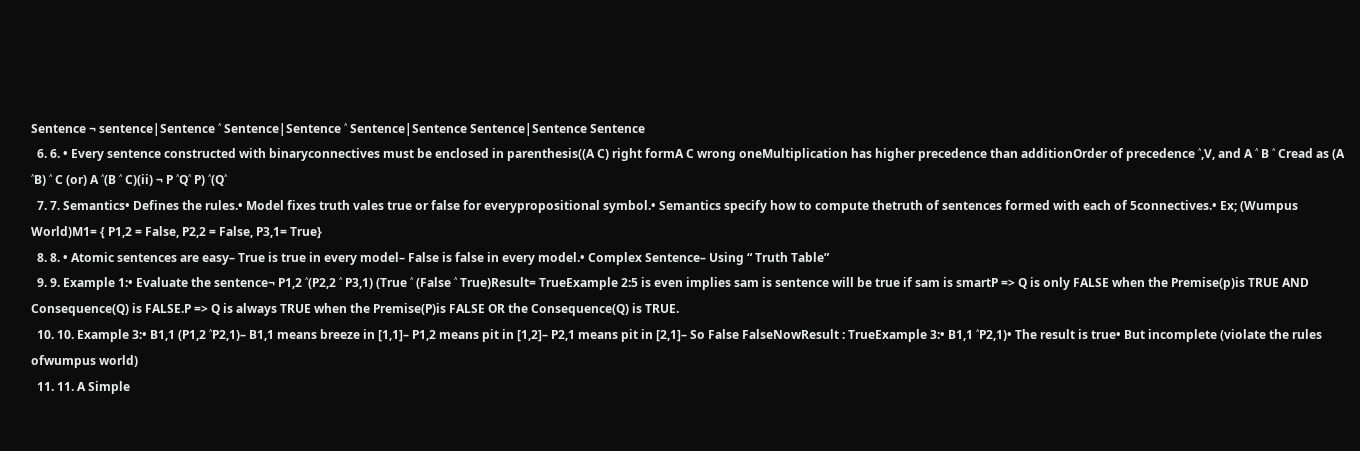Sentence ¬ sentence|Sentence ˄ Sentence|Sentence ˄ Sentence|Sentence Sentence|Sentence Sentence
  6. 6. • Every sentence constructed with binaryconnectives must be enclosed in parenthesis((A C) right formA C wrong oneMultiplication has higher precedence than additionOrder of precedence ˄,V, and A ˄ B ˄ Cread as (A ˄B) ˄ C (or) A ˄(B ˄ C)(ii) ¬ P ˄Q˄ P) ˄(Q˄
  7. 7. Semantics• Defines the rules.• Model fixes truth vales true or false for everypropositional symbol.• Semantics specify how to compute thetruth of sentences formed with each of 5connectives.• Ex; (Wumpus World)M1= { P1,2 = False, P2,2 = False, P3,1= True}
  8. 8. • Atomic sentences are easy– True is true in every model– False is false in every model.• Complex Sentence– Using “ Truth Table”
  9. 9. Example 1:• Evaluate the sentence¬ P1,2 ˄(P2,2 ˄ P3,1) (True ˄ (False ˄ True)Result= TrueExample 2:5 is even implies sam is sentence will be true if sam is smartP => Q is only FALSE when the Premise(p)is TRUE AND Consequence(Q) is FALSE.P => Q is always TRUE when the Premise(P)is FALSE OR the Consequence(Q) is TRUE.
  10. 10. Example 3:• B1,1 (P1,2 ˄P2,1)– B1,1 means breeze in [1,1]– P1,2 means pit in [1,2]– P2,1 means pit in [2,1]– So False FalseNowResult : TrueExample 3:• B1,1 ˄P2,1)• The result is true• But incomplete (violate the rules ofwumpus world)
  11. 11. A Simple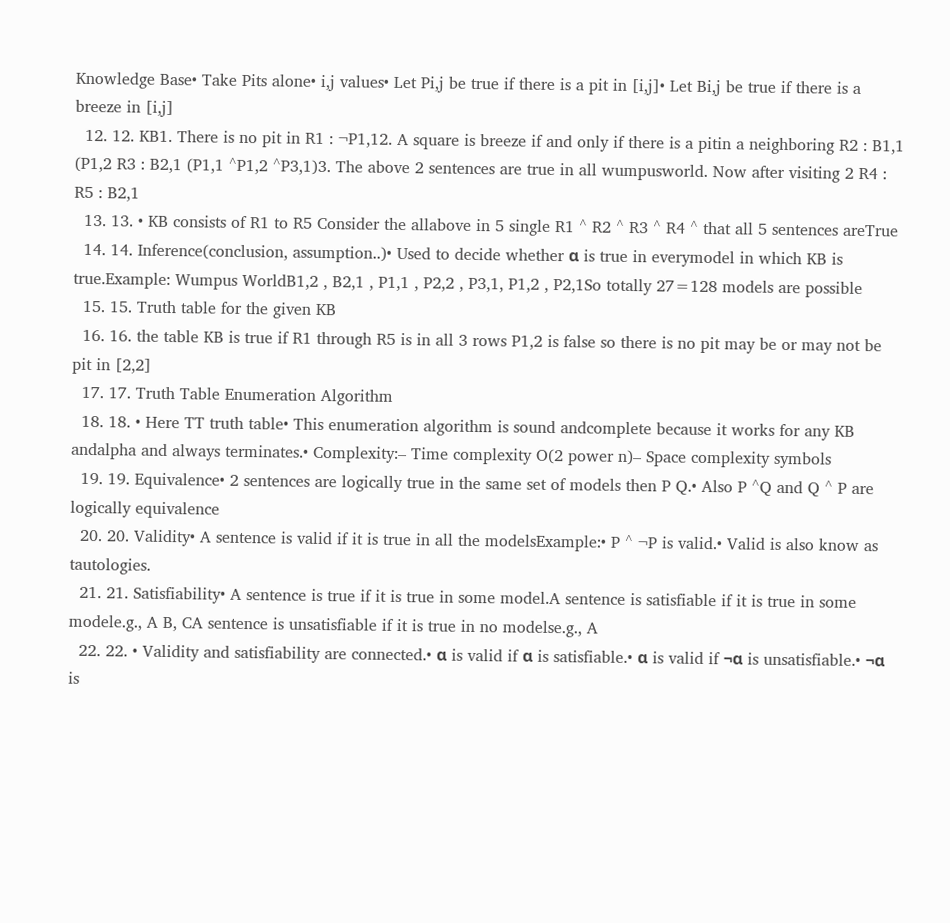Knowledge Base• Take Pits alone• i,j values• Let Pi,j be true if there is a pit in [i,j]• Let Bi,j be true if there is a breeze in [i,j]
  12. 12. KB1. There is no pit in R1 : ¬P1,12. A square is breeze if and only if there is a pitin a neighboring R2 : B1,1 (P1,2 R3 : B2,1 (P1,1 ˄P1,2 ˄P3,1)3. The above 2 sentences are true in all wumpusworld. Now after visiting 2 R4 : R5 : B2,1
  13. 13. • KB consists of R1 to R5 Consider the allabove in 5 single R1 ˄ R2 ˄ R3 ˄ R4 ˄ that all 5 sentences areTrue
  14. 14. Inference(conclusion, assumption..)• Used to decide whether α is true in everymodel in which KB is true.Example: Wumpus WorldB1,2 , B2,1 , P1,1 , P2,2 , P3,1, P1,2 , P2,1So totally 27=128 models are possible
  15. 15. Truth table for the given KB
  16. 16. the table KB is true if R1 through R5 is in all 3 rows P1,2 is false so there is no pit may be or may not be pit in [2,2]
  17. 17. Truth Table Enumeration Algorithm
  18. 18. • Here TT truth table• This enumeration algorithm is sound andcomplete because it works for any KB andalpha and always terminates.• Complexity:– Time complexity O(2 power n)– Space complexity symbols
  19. 19. Equivalence• 2 sentences are logically true in the same set of models then P Q.• Also P ˄Q and Q ˄ P are logically equivalence
  20. 20. Validity• A sentence is valid if it is true in all the modelsExample:• P ˄ ¬P is valid.• Valid is also know as tautologies.
  21. 21. Satisfiability• A sentence is true if it is true in some model.A sentence is satisfiable if it is true in some modele.g., A B, CA sentence is unsatisfiable if it is true in no modelse.g., A
  22. 22. • Validity and satisfiability are connected.• α is valid if α is satisfiable.• α is valid if ¬α is unsatisfiable.• ¬α is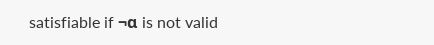satisfiable if ¬α is not valid